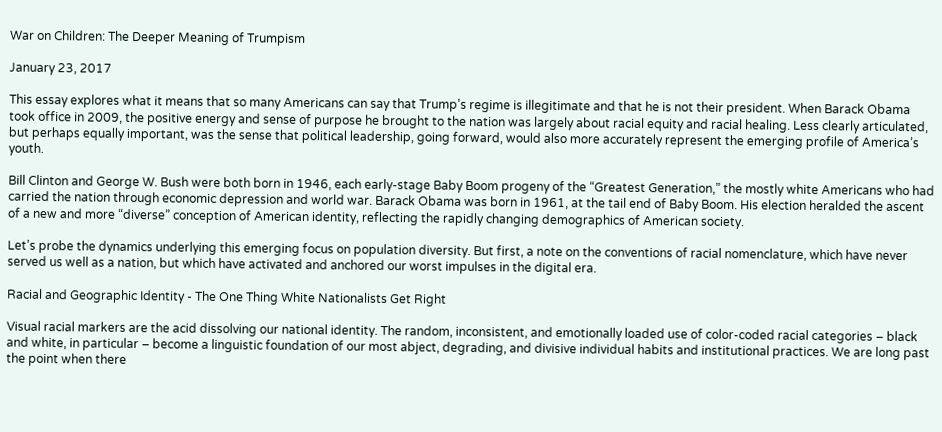War on Children: The Deeper Meaning of Trumpism

January 23, 2017

This essay explores what it means that so many Americans can say that Trump’s regime is illegitimate and that he is not their president. When Barack Obama took office in 2009, the positive energy and sense of purpose he brought to the nation was largely about racial equity and racial healing. Less clearly articulated, but perhaps equally important, was the sense that political leadership, going forward, would also more accurately represent the emerging profile of America’s youth.

Bill Clinton and George W. Bush were both born in 1946, each early-stage Baby Boom progeny of the “Greatest Generation,” the mostly white Americans who had carried the nation through economic depression and world war. Barack Obama was born in 1961, at the tail end of Baby Boom. His election heralded the ascent of a new and more “diverse” conception of American identity, reflecting the rapidly changing demographics of American society.

Let’s probe the dynamics underlying this emerging focus on population diversity. But first, a note on the conventions of racial nomenclature, which have never served us well as a nation, but which have activated and anchored our worst impulses in the digital era.

Racial and Geographic Identity - The One Thing White Nationalists Get Right

Visual racial markers are the acid dissolving our national identity. The random, inconsistent, and emotionally loaded use of color-coded racial categories – black and white, in particular – become a linguistic foundation of our most abject, degrading, and divisive individual habits and institutional practices. We are long past the point when there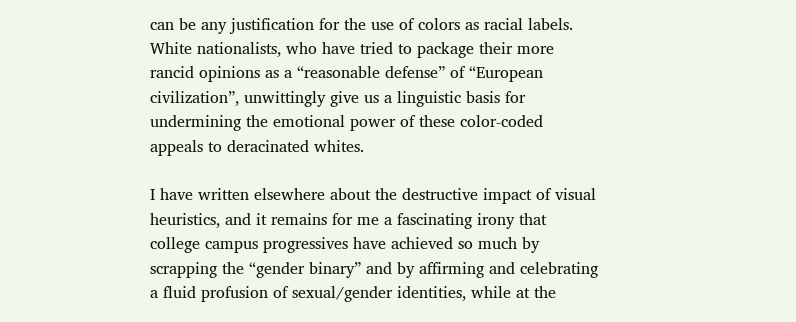can be any justification for the use of colors as racial labels. White nationalists, who have tried to package their more rancid opinions as a “reasonable defense” of “European civilization”, unwittingly give us a linguistic basis for undermining the emotional power of these color-coded appeals to deracinated whites.

I have written elsewhere about the destructive impact of visual heuristics, and it remains for me a fascinating irony that college campus progressives have achieved so much by scrapping the “gender binary” and by affirming and celebrating a fluid profusion of sexual/gender identities, while at the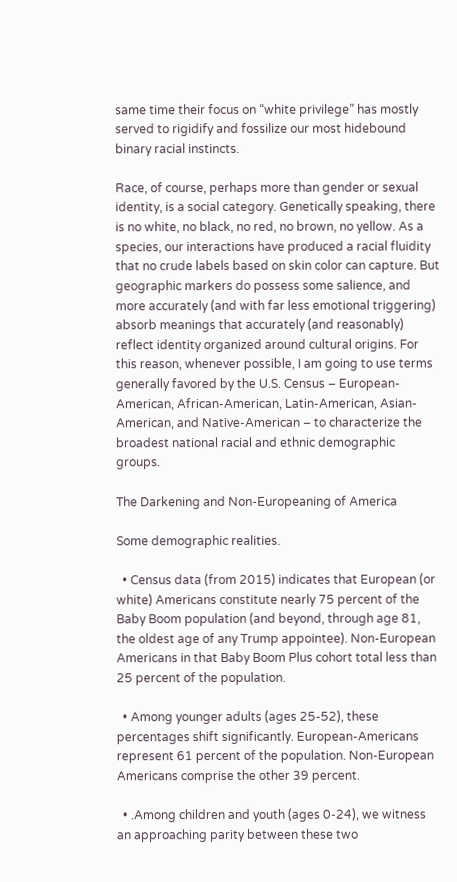same time their focus on “white privilege” has mostly served to rigidify and fossilize our most hidebound binary racial instincts.

Race, of course, perhaps more than gender or sexual identity, is a social category. Genetically speaking, there is no white, no black, no red, no brown, no yellow. As a species, our interactions have produced a racial fluidity that no crude labels based on skin color can capture. But geographic markers do possess some salience, and more accurately (and with far less emotional triggering) absorb meanings that accurately (and reasonably) reflect identity organized around cultural origins. For this reason, whenever possible, I am going to use terms generally favored by the U.S. Census – European-American, African-American, Latin-American, Asian-American, and Native-American – to characterize the broadest national racial and ethnic demographic groups.

The Darkening and Non-Europeaning of America

Some demographic realities.

  • Census data (from 2015) indicates that European (or white) Americans constitute nearly 75 percent of the Baby Boom population (and beyond, through age 81, the oldest age of any Trump appointee). Non-European Americans in that Baby Boom Plus cohort total less than 25 percent of the population.

  • Among younger adults (ages 25-52), these percentages shift significantly. European-Americans represent 61 percent of the population. Non-European Americans comprise the other 39 percent.

  • .Among children and youth (ages 0-24), we witness an approaching parity between these two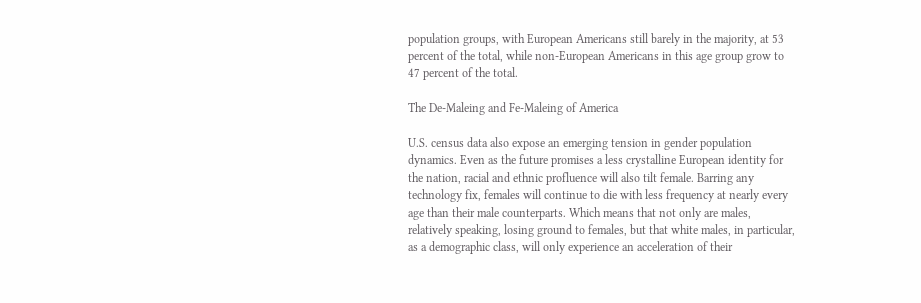population groups, with European Americans still barely in the majority, at 53 percent of the total, while non-European Americans in this age group grow to 47 percent of the total.

The De-Maleing and Fe-Maleing of America

U.S. census data also expose an emerging tension in gender population dynamics. Even as the future promises a less crystalline European identity for the nation, racial and ethnic profluence will also tilt female. Barring any technology fix, females will continue to die with less frequency at nearly every age than their male counterparts. Which means that not only are males, relatively speaking, losing ground to females, but that white males, in particular, as a demographic class, will only experience an acceleration of their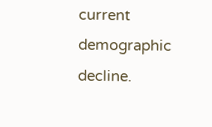current demographic decline.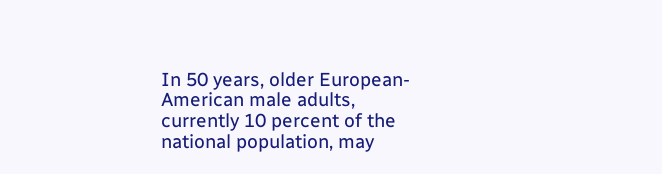In 50 years, older European-American male adults, currently 10 percent of the national population, may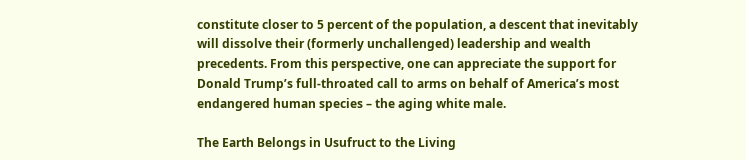constitute closer to 5 percent of the population, a descent that inevitably will dissolve their (formerly unchallenged) leadership and wealth precedents. From this perspective, one can appreciate the support for Donald Trump’s full-throated call to arms on behalf of America’s most endangered human species – the aging white male.

The Earth Belongs in Usufruct to the Living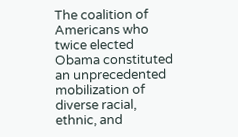The coalition of Americans who twice elected Obama constituted an unprecedented mobilization of diverse racial, ethnic, and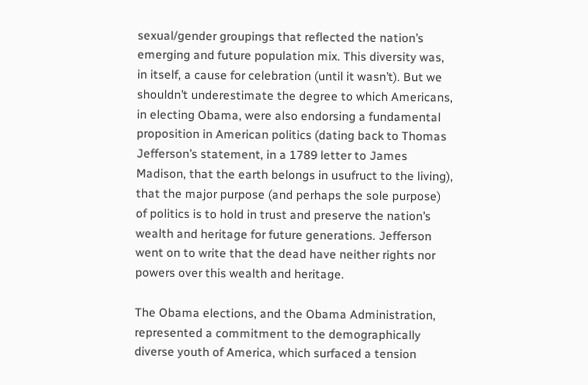sexual/gender groupings that reflected the nation’s emerging and future population mix. This diversity was, in itself, a cause for celebration (until it wasn’t). But we shouldn’t underestimate the degree to which Americans, in electing Obama, were also endorsing a fundamental proposition in American politics (dating back to Thomas Jefferson’s statement, in a 1789 letter to James Madison, that the earth belongs in usufruct to the living), that the major purpose (and perhaps the sole purpose) of politics is to hold in trust and preserve the nation’s wealth and heritage for future generations. Jefferson went on to write that the dead have neither rights nor powers over this wealth and heritage.

The Obama elections, and the Obama Administration, represented a commitment to the demographically diverse youth of America, which surfaced a tension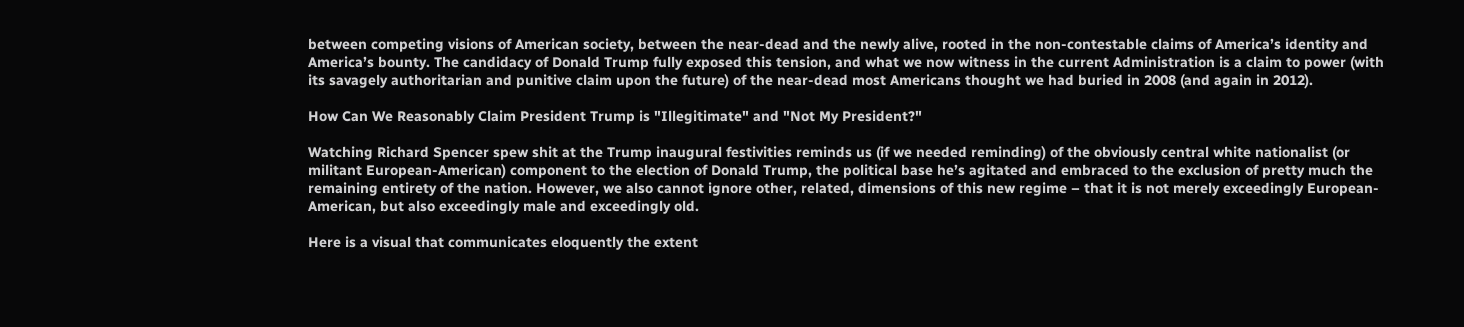between competing visions of American society, between the near-dead and the newly alive, rooted in the non-contestable claims of America’s identity and America’s bounty. The candidacy of Donald Trump fully exposed this tension, and what we now witness in the current Administration is a claim to power (with its savagely authoritarian and punitive claim upon the future) of the near-dead most Americans thought we had buried in 2008 (and again in 2012).

How Can We Reasonably Claim President Trump is "Illegitimate" and "Not My President?"

Watching Richard Spencer spew shit at the Trump inaugural festivities reminds us (if we needed reminding) of the obviously central white nationalist (or militant European-American) component to the election of Donald Trump, the political base he’s agitated and embraced to the exclusion of pretty much the remaining entirety of the nation. However, we also cannot ignore other, related, dimensions of this new regime – that it is not merely exceedingly European-American, but also exceedingly male and exceedingly old.

Here is a visual that communicates eloquently the extent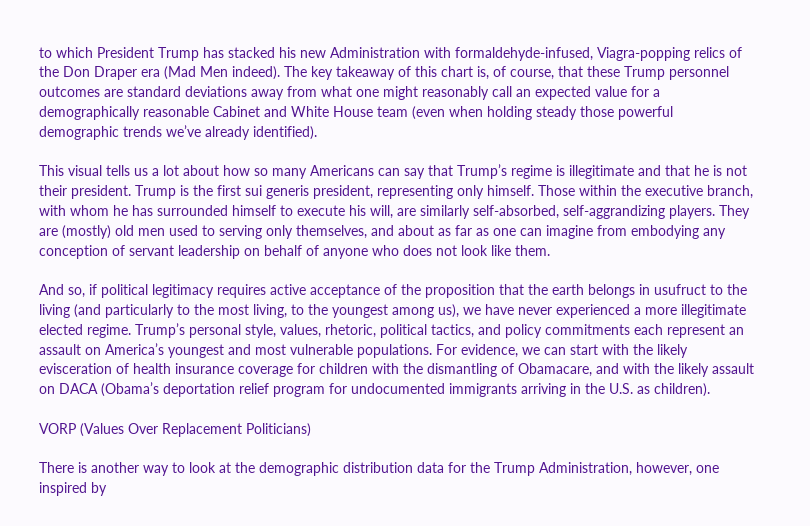to which President Trump has stacked his new Administration with formaldehyde-infused, Viagra-popping relics of the Don Draper era (Mad Men indeed). The key takeaway of this chart is, of course, that these Trump personnel outcomes are standard deviations away from what one might reasonably call an expected value for a demographically reasonable Cabinet and White House team (even when holding steady those powerful demographic trends we’ve already identified).

This visual tells us a lot about how so many Americans can say that Trump’s regime is illegitimate and that he is not their president. Trump is the first sui generis president, representing only himself. Those within the executive branch, with whom he has surrounded himself to execute his will, are similarly self-absorbed, self-aggrandizing players. They are (mostly) old men used to serving only themselves, and about as far as one can imagine from embodying any conception of servant leadership on behalf of anyone who does not look like them.

And so, if political legitimacy requires active acceptance of the proposition that the earth belongs in usufruct to the living (and particularly to the most living, to the youngest among us), we have never experienced a more illegitimate elected regime. Trump’s personal style, values, rhetoric, political tactics, and policy commitments each represent an assault on America’s youngest and most vulnerable populations. For evidence, we can start with the likely evisceration of health insurance coverage for children with the dismantling of Obamacare, and with the likely assault on DACA (Obama’s deportation relief program for undocumented immigrants arriving in the U.S. as children).

VORP (Values Over Replacement Politicians)

There is another way to look at the demographic distribution data for the Trump Administration, however, one inspired by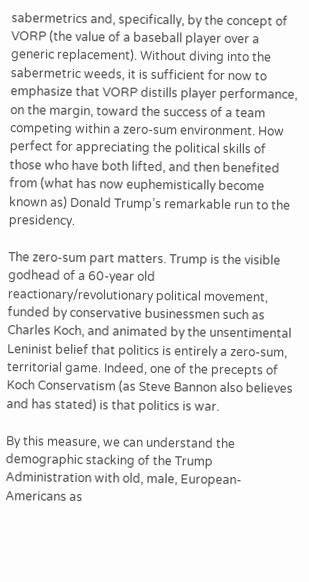sabermetrics and, specifically, by the concept of VORP (the value of a baseball player over a generic replacement). Without diving into the sabermetric weeds, it is sufficient for now to emphasize that VORP distills player performance, on the margin, toward the success of a team competing within a zero-sum environment. How perfect for appreciating the political skills of those who have both lifted, and then benefited from (what has now euphemistically become known as) Donald Trump’s remarkable run to the presidency.

The zero-sum part matters. Trump is the visible godhead of a 60-year old reactionary/revolutionary political movement, funded by conservative businessmen such as Charles Koch, and animated by the unsentimental Leninist belief that politics is entirely a zero-sum, territorial game. Indeed, one of the precepts of Koch Conservatism (as Steve Bannon also believes and has stated) is that politics is war.

By this measure, we can understand the demographic stacking of the Trump Administration with old, male, European-Americans as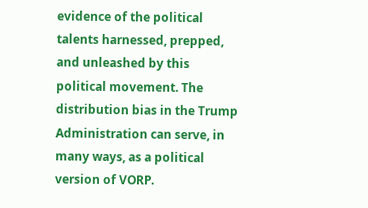evidence of the political talents harnessed, prepped, and unleashed by this political movement. The distribution bias in the Trump Administration can serve, in many ways, as a political version of VORP.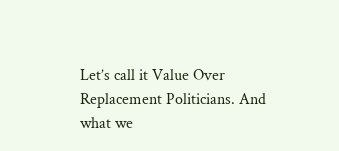Let’s call it Value Over Replacement Politicians. And what we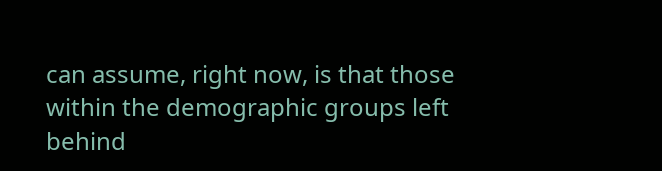can assume, right now, is that those within the demographic groups left behind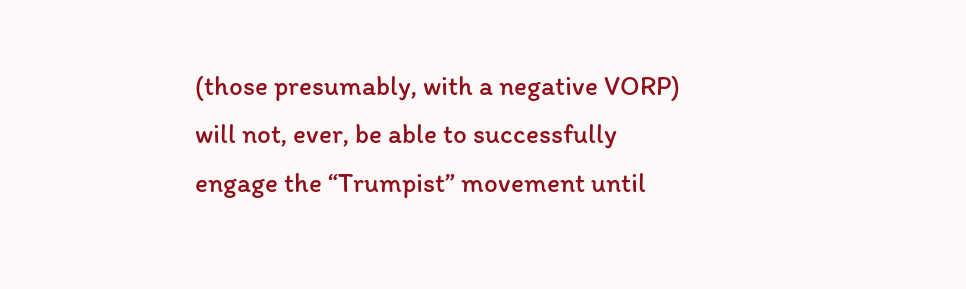(those presumably, with a negative VORP) will not, ever, be able to successfully engage the “Trumpist” movement until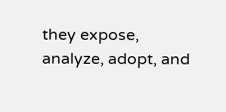they expose, analyze, adopt, and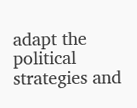adapt the political strategies and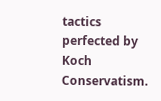tactics perfected by Koch Conservatism.